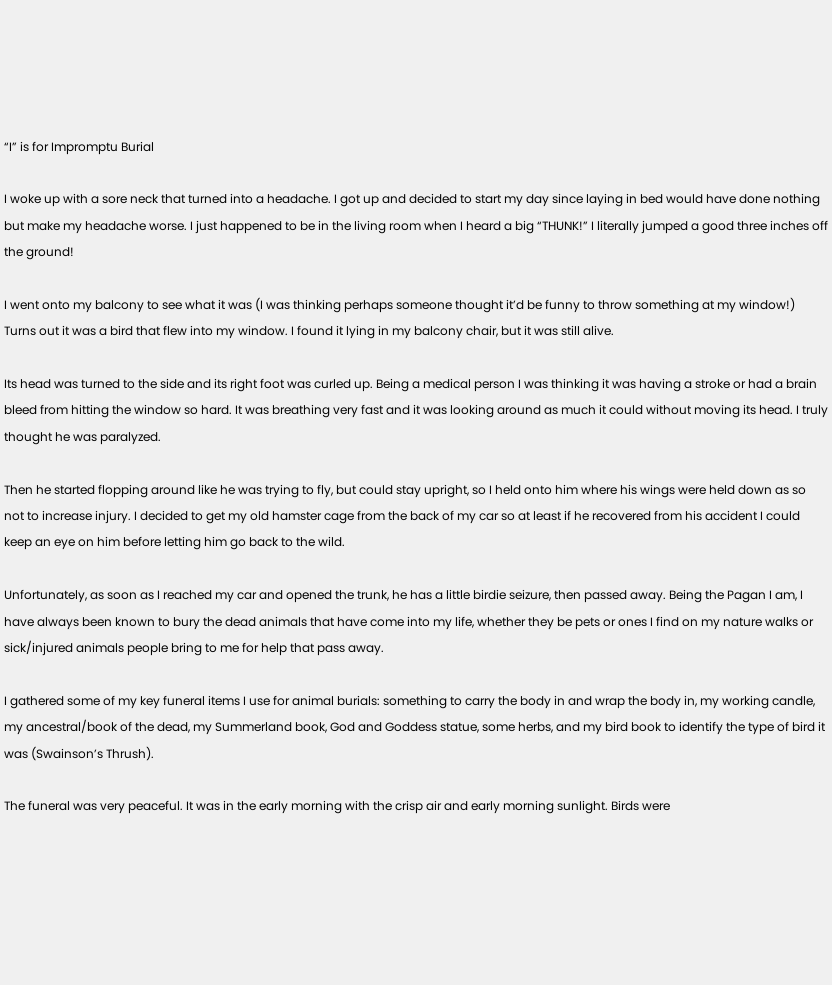“I” is for Impromptu Burial

I woke up with a sore neck that turned into a headache. I got up and decided to start my day since laying in bed would have done nothing but make my headache worse. I just happened to be in the living room when I heard a big “THUNK!” I literally jumped a good three inches off the ground!

I went onto my balcony to see what it was (I was thinking perhaps someone thought it’d be funny to throw something at my window!) Turns out it was a bird that flew into my window. I found it lying in my balcony chair, but it was still alive.

Its head was turned to the side and its right foot was curled up. Being a medical person I was thinking it was having a stroke or had a brain bleed from hitting the window so hard. It was breathing very fast and it was looking around as much it could without moving its head. I truly thought he was paralyzed.

Then he started flopping around like he was trying to fly, but could stay upright, so I held onto him where his wings were held down as so not to increase injury. I decided to get my old hamster cage from the back of my car so at least if he recovered from his accident I could keep an eye on him before letting him go back to the wild.

Unfortunately, as soon as I reached my car and opened the trunk, he has a little birdie seizure, then passed away. Being the Pagan I am, I have always been known to bury the dead animals that have come into my life, whether they be pets or ones I find on my nature walks or sick/injured animals people bring to me for help that pass away.

I gathered some of my key funeral items I use for animal burials: something to carry the body in and wrap the body in, my working candle, my ancestral/book of the dead, my Summerland book, God and Goddess statue, some herbs, and my bird book to identify the type of bird it was (Swainson’s Thrush).

The funeral was very peaceful. It was in the early morning with the crisp air and early morning sunlight. Birds were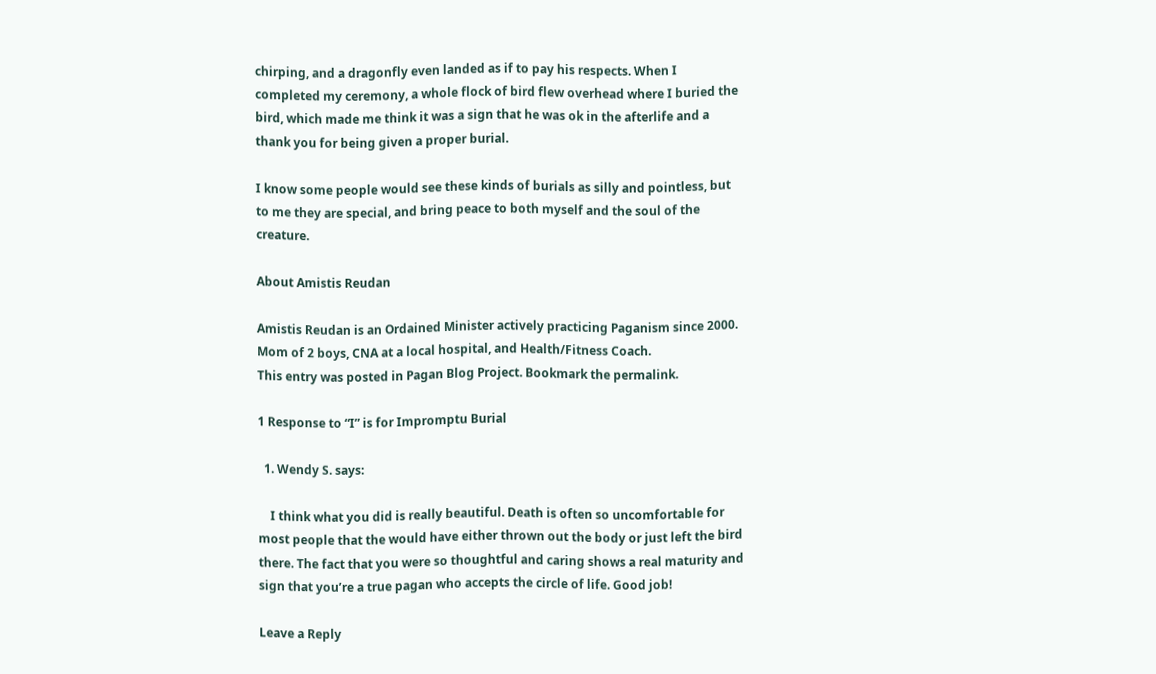chirping, and a dragonfly even landed as if to pay his respects. When I completed my ceremony, a whole flock of bird flew overhead where I buried the bird, which made me think it was a sign that he was ok in the afterlife and a thank you for being given a proper burial.

I know some people would see these kinds of burials as silly and pointless, but to me they are special, and bring peace to both myself and the soul of the creature.

About Amistis Reudan

Amistis Reudan is an Ordained Minister actively practicing Paganism since 2000. Mom of 2 boys, CNA at a local hospital, and Health/Fitness Coach.
This entry was posted in Pagan Blog Project. Bookmark the permalink.

1 Response to “I” is for Impromptu Burial

  1. Wendy S. says:

    I think what you did is really beautiful. Death is often so uncomfortable for most people that the would have either thrown out the body or just left the bird there. The fact that you were so thoughtful and caring shows a real maturity and sign that you’re a true pagan who accepts the circle of life. Good job!

Leave a Reply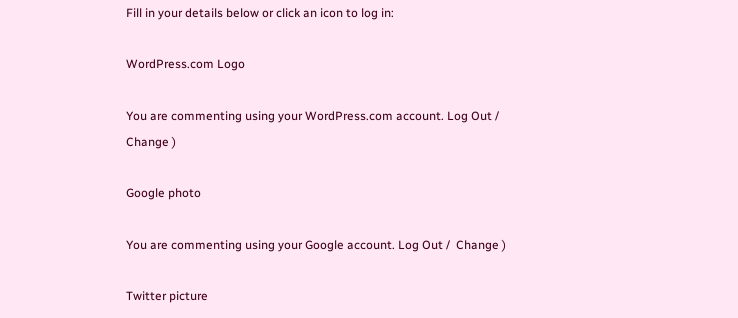Fill in your details below or click an icon to log in:

WordPress.com Logo

You are commenting using your WordPress.com account. Log Out /  Change )

Google photo

You are commenting using your Google account. Log Out /  Change )

Twitter picture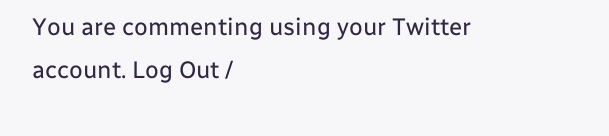You are commenting using your Twitter account. Log Out /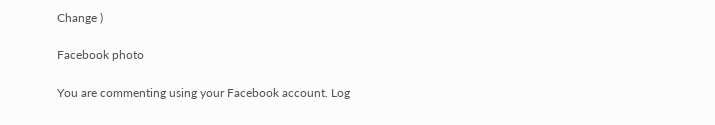Change )

Facebook photo

You are commenting using your Facebook account. Log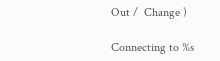Out /  Change )

Connecting to %s